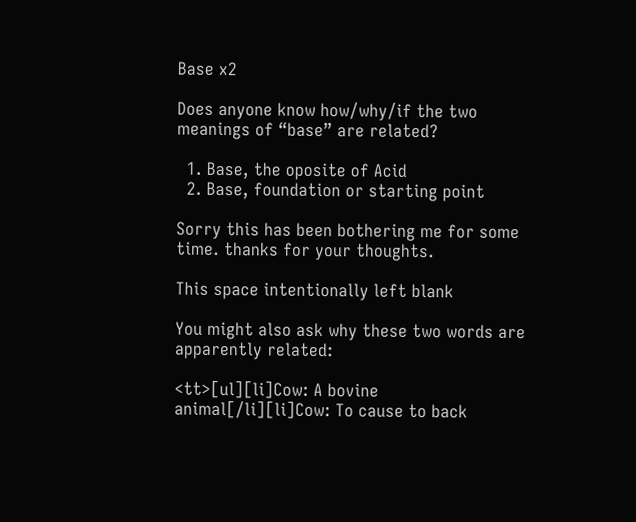Base x2

Does anyone know how/why/if the two meanings of “base” are related?

  1. Base, the oposite of Acid
  2. Base, foundation or starting point

Sorry this has been bothering me for some time. thanks for your thoughts.

This space intentionally left blank

You might also ask why these two words are apparently related:

<tt>[ul][li]Cow: A bovine animal[/li][li]Cow: To cause to back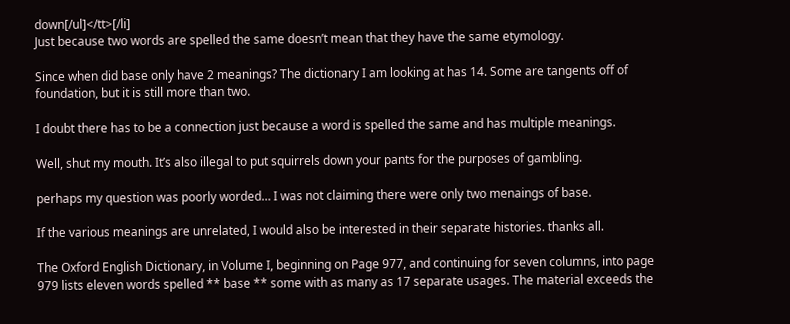down[/ul]</tt>[/li]
Just because two words are spelled the same doesn’t mean that they have the same etymology.

Since when did base only have 2 meanings? The dictionary I am looking at has 14. Some are tangents off of foundation, but it is still more than two.

I doubt there has to be a connection just because a word is spelled the same and has multiple meanings.

Well, shut my mouth. It’s also illegal to put squirrels down your pants for the purposes of gambling.

perhaps my question was poorly worded… I was not claiming there were only two menaings of base.

If the various meanings are unrelated, I would also be interested in their separate histories. thanks all.

The Oxford English Dictionary, in Volume I, beginning on Page 977, and continuing for seven columns, into page 979 lists eleven words spelled ** base ** some with as many as 17 separate usages. The material exceeds the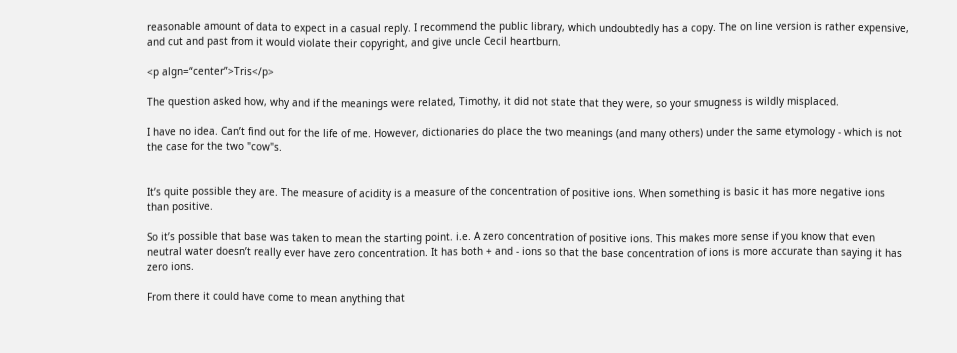reasonable amount of data to expect in a casual reply. I recommend the public library, which undoubtedly has a copy. The on line version is rather expensive, and cut and past from it would violate their copyright, and give uncle Cecil heartburn.

<p algn=“center”>Tris</p>

The question asked how, why and if the meanings were related, Timothy, it did not state that they were, so your smugness is wildly misplaced.

I have no idea. Can’t find out for the life of me. However, dictionaries do place the two meanings (and many others) under the same etymology - which is not the case for the two "cow"s.


It’s quite possible they are. The measure of acidity is a measure of the concentration of positive ions. When something is basic it has more negative ions than positive.

So it’s possible that base was taken to mean the starting point. i.e. A zero concentration of positive ions. This makes more sense if you know that even neutral water doesn’t really ever have zero concentration. It has both + and - ions so that the base concentration of ions is more accurate than saying it has zero ions.

From there it could have come to mean anything that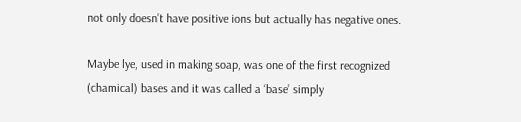not only doesn’t have positive ions but actually has negative ones.

Maybe lye, used in making soap, was one of the first recognized (chamical) bases and it was called a ‘base’ simply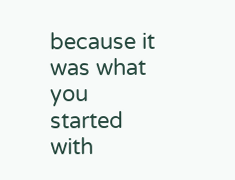because it was what you started with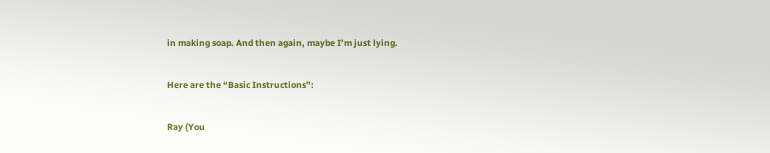in making soap. And then again, maybe I’m just lying.

Here are the “Basic Instructions”:

Ray (You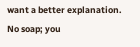want a better explanation. No soap; you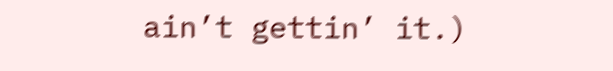ain’t gettin’ it.)